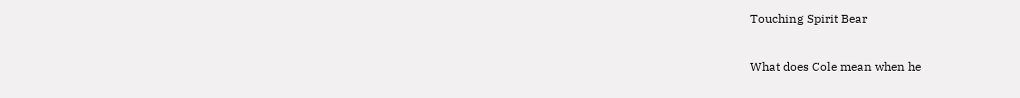Touching Spirit Bear

What does Cole mean when he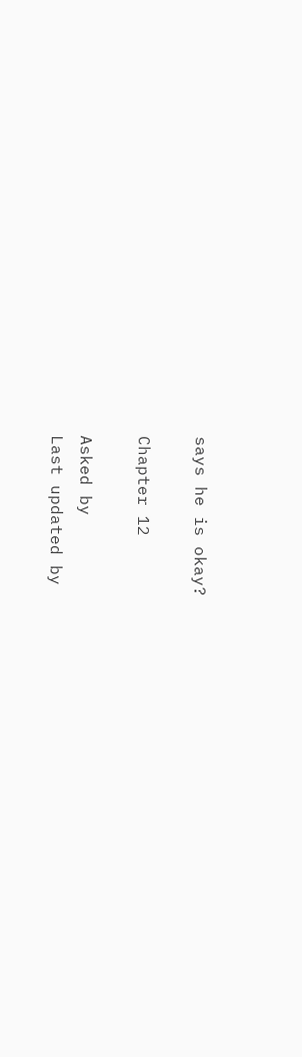says he is okay?

Chapter 12

Asked by
Last updated by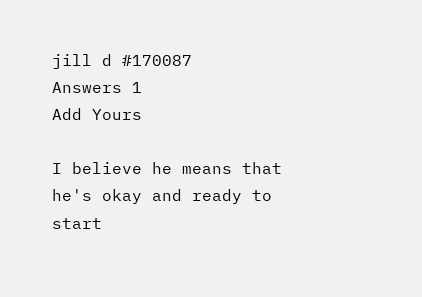jill d #170087
Answers 1
Add Yours

I believe he means that he's okay and ready to start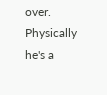over. Physically he's a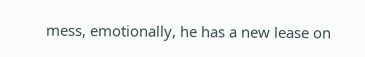mess, emotionally, he has a new lease on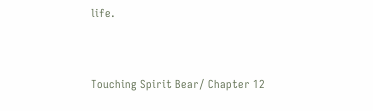life.


Touching Spirit Bear/ Chapter 12